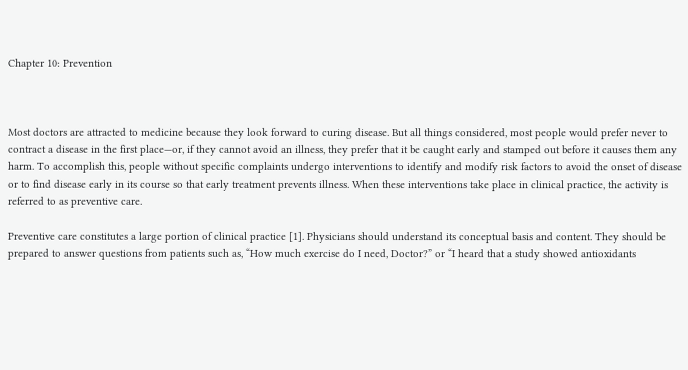Chapter 10: Prevention



Most doctors are attracted to medicine because they look forward to curing disease. But all things considered, most people would prefer never to contract a disease in the first place—or, if they cannot avoid an illness, they prefer that it be caught early and stamped out before it causes them any harm. To accomplish this, people without specific complaints undergo interventions to identify and modify risk factors to avoid the onset of disease or to find disease early in its course so that early treatment prevents illness. When these interventions take place in clinical practice, the activity is referred to as preventive care.

Preventive care constitutes a large portion of clinical practice [1]. Physicians should understand its conceptual basis and content. They should be prepared to answer questions from patients such as, “How much exercise do I need, Doctor?” or “I heard that a study showed antioxidants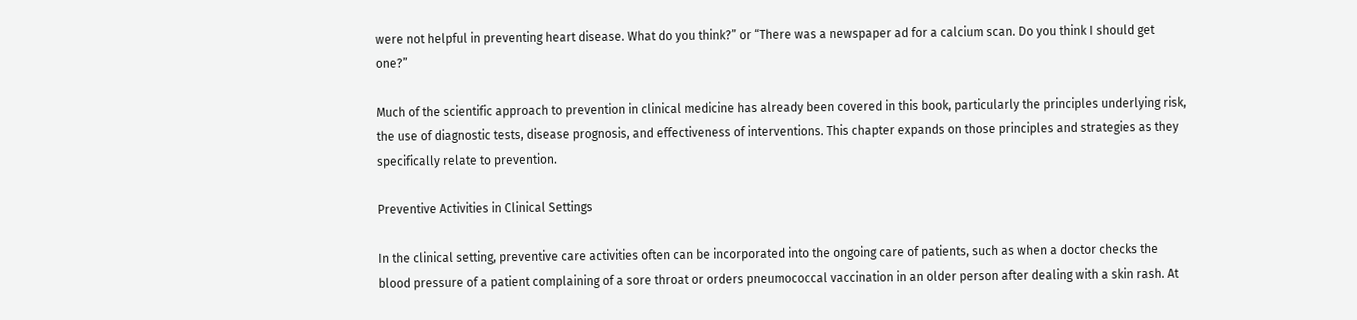were not helpful in preventing heart disease. What do you think?” or “There was a newspaper ad for a calcium scan. Do you think I should get one?”

Much of the scientific approach to prevention in clinical medicine has already been covered in this book, particularly the principles underlying risk, the use of diagnostic tests, disease prognosis, and effectiveness of interventions. This chapter expands on those principles and strategies as they specifically relate to prevention.

Preventive Activities in Clinical Settings

In the clinical setting, preventive care activities often can be incorporated into the ongoing care of patients, such as when a doctor checks the blood pressure of a patient complaining of a sore throat or orders pneumococcal vaccination in an older person after dealing with a skin rash. At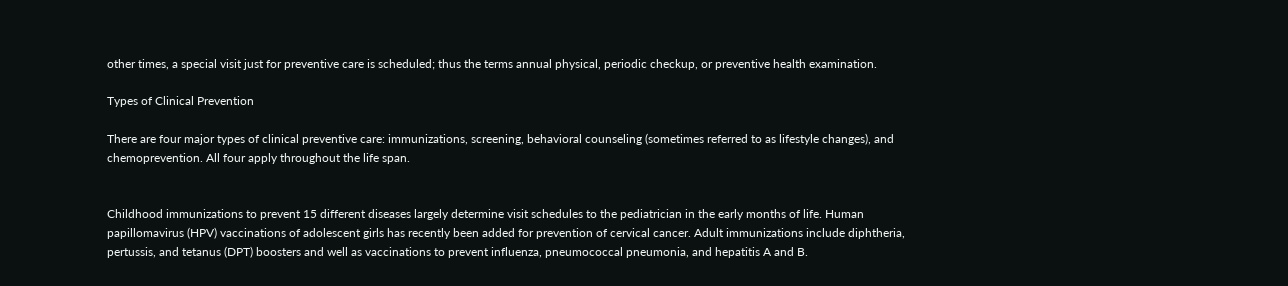other times, a special visit just for preventive care is scheduled; thus the terms annual physical, periodic checkup, or preventive health examination.

Types of Clinical Prevention

There are four major types of clinical preventive care: immunizations, screening, behavioral counseling (sometimes referred to as lifestyle changes), and chemoprevention. All four apply throughout the life span.


Childhood immunizations to prevent 15 different diseases largely determine visit schedules to the pediatrician in the early months of life. Human papillomavirus (HPV) vaccinations of adolescent girls has recently been added for prevention of cervical cancer. Adult immunizations include diphtheria, pertussis, and tetanus (DPT) boosters and well as vaccinations to prevent influenza, pneumococcal pneumonia, and hepatitis A and B.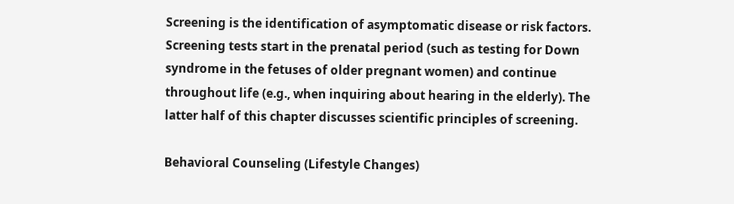Screening is the identification of asymptomatic disease or risk factors. Screening tests start in the prenatal period (such as testing for Down syndrome in the fetuses of older pregnant women) and continue throughout life (e.g., when inquiring about hearing in the elderly). The latter half of this chapter discusses scientific principles of screening.

Behavioral Counseling (Lifestyle Changes)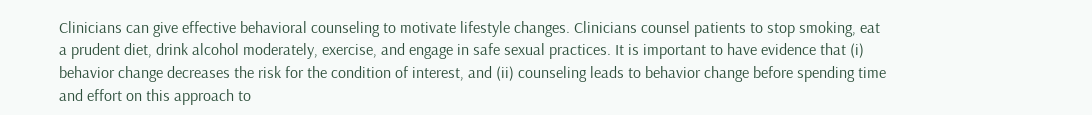Clinicians can give effective behavioral counseling to motivate lifestyle changes. Clinicians counsel patients to stop smoking, eat a prudent diet, drink alcohol moderately, exercise, and engage in safe sexual practices. It is important to have evidence that (i) behavior change decreases the risk for the condition of interest, and (ii) counseling leads to behavior change before spending time and effort on this approach to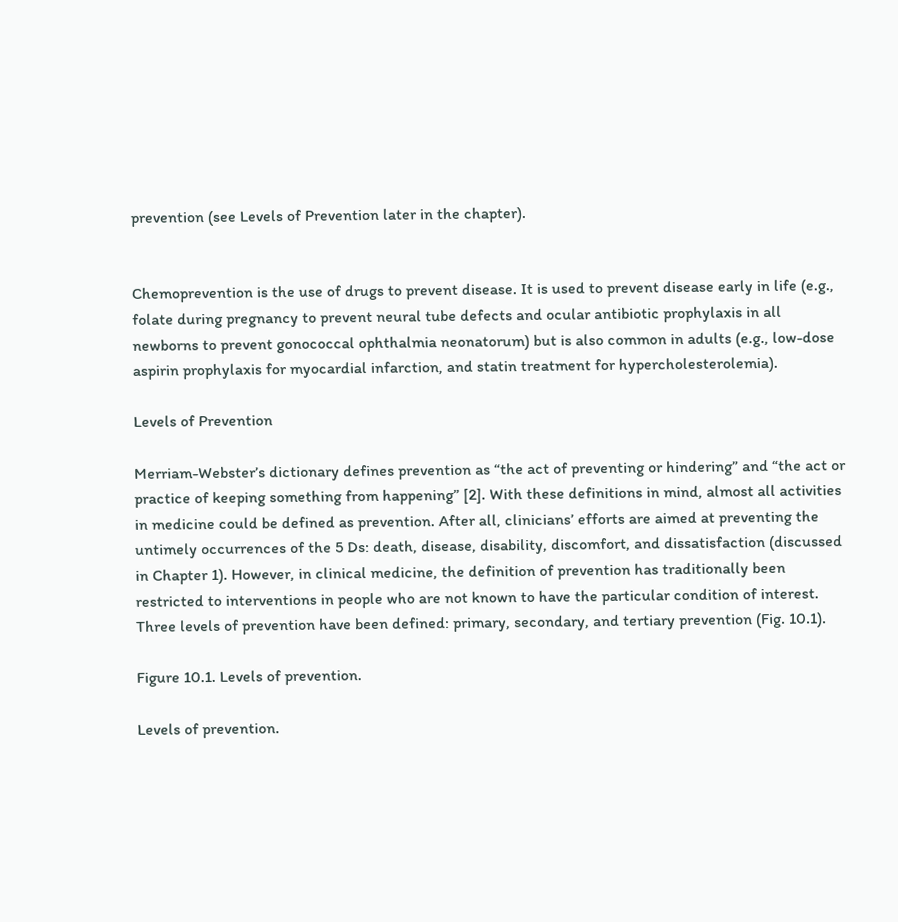prevention (see Levels of Prevention later in the chapter).


Chemoprevention is the use of drugs to prevent disease. It is used to prevent disease early in life (e.g., folate during pregnancy to prevent neural tube defects and ocular antibiotic prophylaxis in all newborns to prevent gonococcal ophthalmia neonatorum) but is also common in adults (e.g., low-dose aspirin prophylaxis for myocardial infarction, and statin treatment for hypercholesterolemia).

Levels of Prevention

Merriam-Webster’s dictionary defines prevention as “the act of preventing or hindering” and “the act or practice of keeping something from happening” [2]. With these definitions in mind, almost all activities in medicine could be defined as prevention. After all, clinicians’ efforts are aimed at preventing the untimely occurrences of the 5 Ds: death, disease, disability, discomfort, and dissatisfaction (discussed in Chapter 1). However, in clinical medicine, the definition of prevention has traditionally been restricted to interventions in people who are not known to have the particular condition of interest. Three levels of prevention have been defined: primary, secondary, and tertiary prevention (Fig. 10.1).

Figure 10.1. Levels of prevention.

Levels of prevention.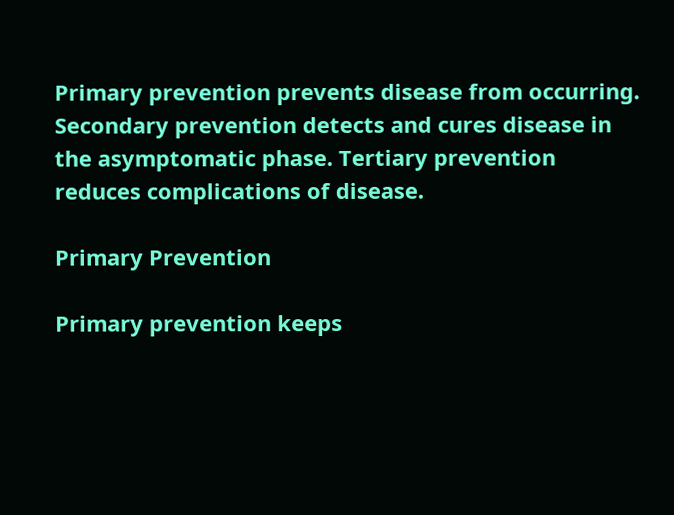Primary prevention prevents disease from occurring. Secondary prevention detects and cures disease in the asymptomatic phase. Tertiary prevention reduces complications of disease.

Primary Prevention

Primary prevention keeps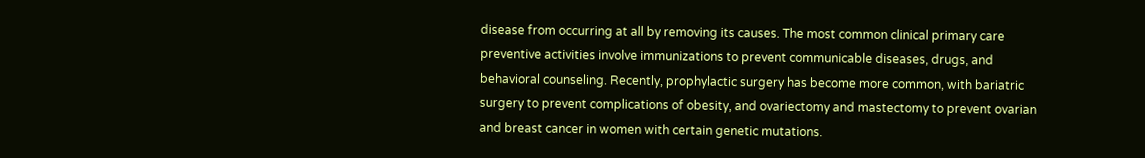disease from occurring at all by removing its causes. The most common clinical primary care preventive activities involve immunizations to prevent communicable diseases, drugs, and behavioral counseling. Recently, prophylactic surgery has become more common, with bariatric surgery to prevent complications of obesity, and ovariectomy and mastectomy to prevent ovarian and breast cancer in women with certain genetic mutations.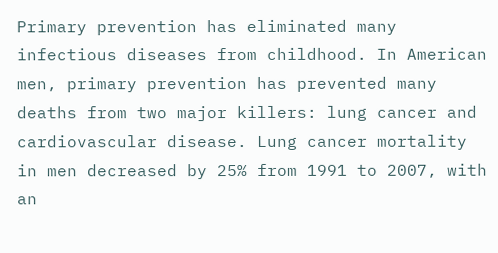Primary prevention has eliminated many infectious diseases from childhood. In American men, primary prevention has prevented many deaths from two major killers: lung cancer and cardiovascular disease. Lung cancer mortality in men decreased by 25% from 1991 to 2007, with an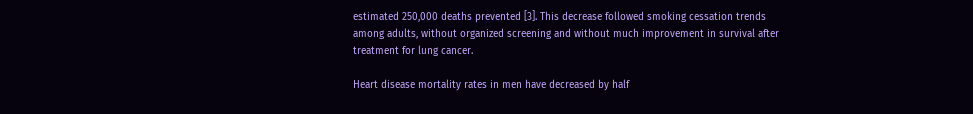estimated 250,000 deaths prevented [3]. This decrease followed smoking cessation trends among adults, without organized screening and without much improvement in survival after treatment for lung cancer.

Heart disease mortality rates in men have decreased by half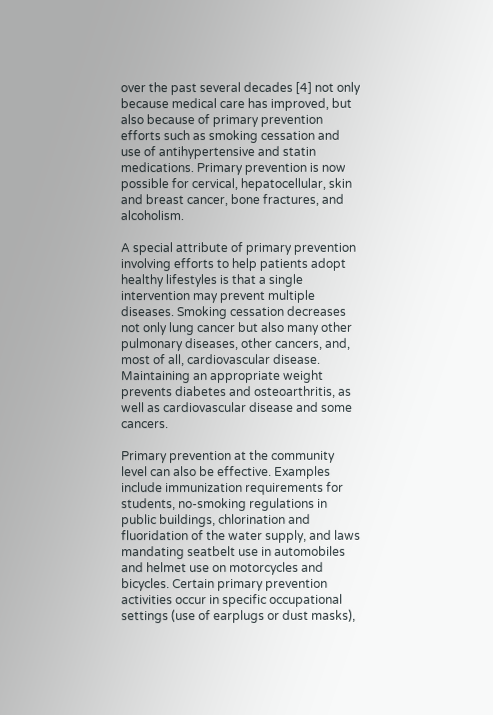over the past several decades [4] not only because medical care has improved, but also because of primary prevention efforts such as smoking cessation and use of antihypertensive and statin medications. Primary prevention is now possible for cervical, hepatocellular, skin and breast cancer, bone fractures, and alcoholism.

A special attribute of primary prevention involving efforts to help patients adopt healthy lifestyles is that a single intervention may prevent multiple diseases. Smoking cessation decreases not only lung cancer but also many other pulmonary diseases, other cancers, and, most of all, cardiovascular disease. Maintaining an appropriate weight prevents diabetes and osteoarthritis, as well as cardiovascular disease and some cancers.

Primary prevention at the community level can also be effective. Examples include immunization requirements for students, no-smoking regulations in public buildings, chlorination and fluoridation of the water supply, and laws mandating seatbelt use in automobiles and helmet use on motorcycles and bicycles. Certain primary prevention activities occur in specific occupational settings (use of earplugs or dust masks),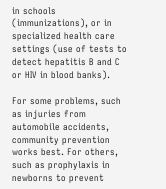in schools (immunizations), or in specialized health care settings (use of tests to detect hepatitis B and C or HIV in blood banks).

For some problems, such as injuries from automobile accidents, community prevention works best. For others, such as prophylaxis in newborns to prevent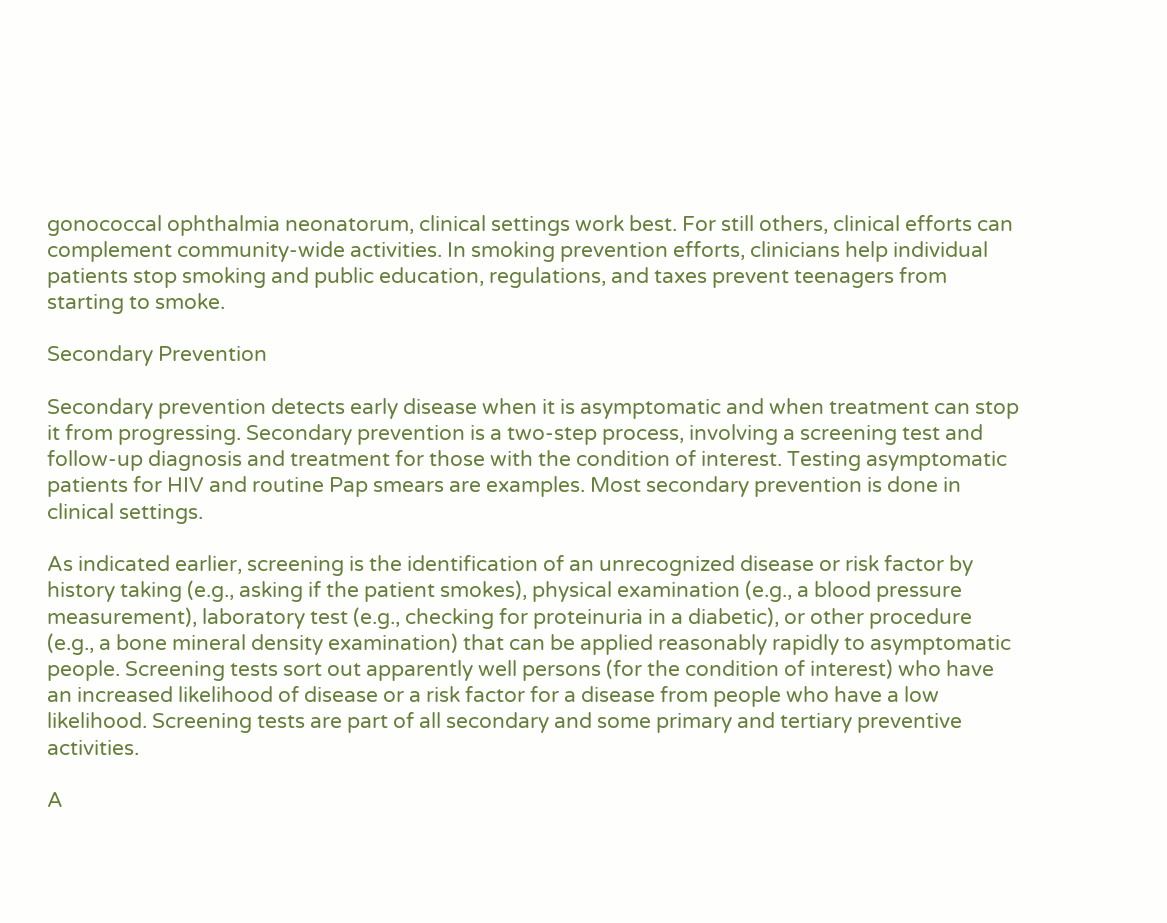gonococcal ophthalmia neonatorum, clinical settings work best. For still others, clinical efforts can complement community-wide activities. In smoking prevention efforts, clinicians help individual patients stop smoking and public education, regulations, and taxes prevent teenagers from starting to smoke.

Secondary Prevention

Secondary prevention detects early disease when it is asymptomatic and when treatment can stop it from progressing. Secondary prevention is a two-step process, involving a screening test and follow-up diagnosis and treatment for those with the condition of interest. Testing asymptomatic patients for HIV and routine Pap smears are examples. Most secondary prevention is done in clinical settings.

As indicated earlier, screening is the identification of an unrecognized disease or risk factor by history taking (e.g., asking if the patient smokes), physical examination (e.g., a blood pressure measurement), laboratory test (e.g., checking for proteinuria in a diabetic), or other procedure (e.g., a bone mineral density examination) that can be applied reasonably rapidly to asymptomatic people. Screening tests sort out apparently well persons (for the condition of interest) who have an increased likelihood of disease or a risk factor for a disease from people who have a low likelihood. Screening tests are part of all secondary and some primary and tertiary preventive activities.

A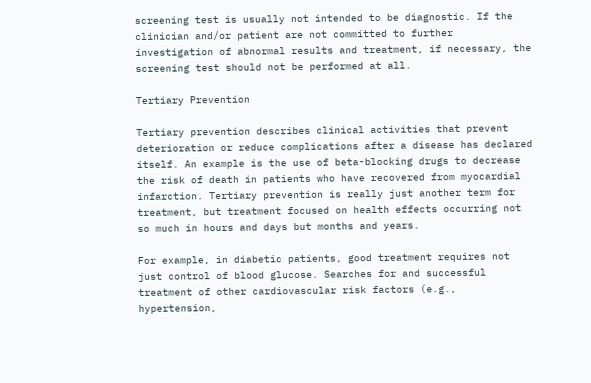screening test is usually not intended to be diagnostic. If the clinician and/or patient are not committed to further investigation of abnormal results and treatment, if necessary, the screening test should not be performed at all.

Tertiary Prevention

Tertiary prevention describes clinical activities that prevent deterioration or reduce complications after a disease has declared itself. An example is the use of beta-blocking drugs to decrease the risk of death in patients who have recovered from myocardial infarction. Tertiary prevention is really just another term for treatment, but treatment focused on health effects occurring not so much in hours and days but months and years.

For example, in diabetic patients, good treatment requires not just control of blood glucose. Searches for and successful treatment of other cardiovascular risk factors (e.g., hypertension,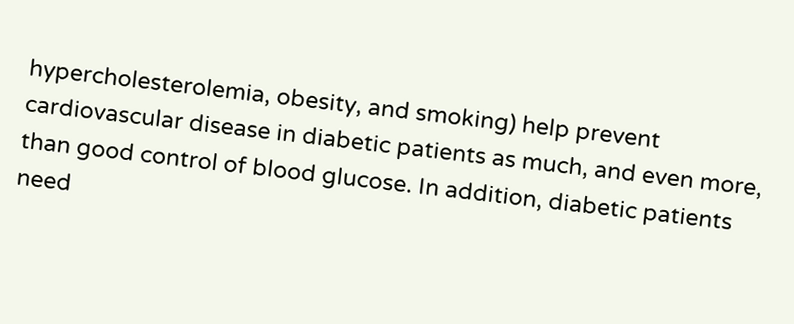hypercholesterolemia, obesity, and smoking) help prevent cardiovascular disease in diabetic patients as much, and even more, than good control of blood glucose. In addition, diabetic patients need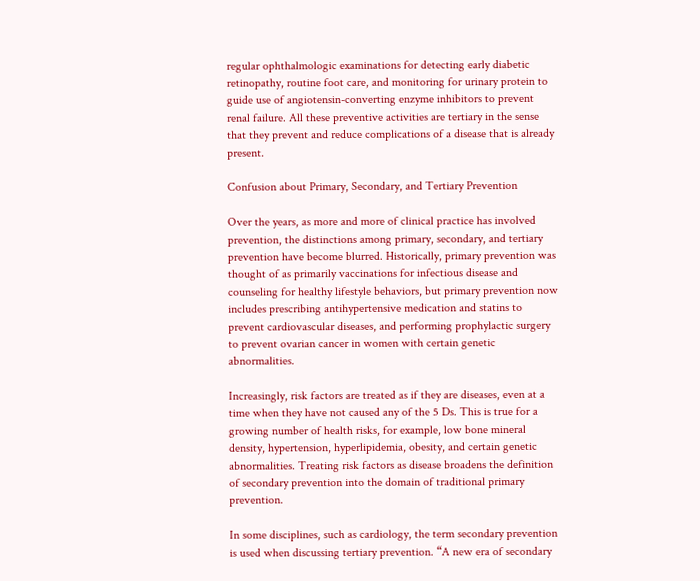regular ophthalmologic examinations for detecting early diabetic retinopathy, routine foot care, and monitoring for urinary protein to guide use of angiotensin-converting enzyme inhibitors to prevent renal failure. All these preventive activities are tertiary in the sense that they prevent and reduce complications of a disease that is already present.

Confusion about Primary, Secondary, and Tertiary Prevention

Over the years, as more and more of clinical practice has involved prevention, the distinctions among primary, secondary, and tertiary prevention have become blurred. Historically, primary prevention was thought of as primarily vaccinations for infectious disease and counseling for healthy lifestyle behaviors, but primary prevention now includes prescribing antihypertensive medication and statins to prevent cardiovascular diseases, and performing prophylactic surgery to prevent ovarian cancer in women with certain genetic abnormalities.

Increasingly, risk factors are treated as if they are diseases, even at a time when they have not caused any of the 5 Ds. This is true for a growing number of health risks, for example, low bone mineral density, hypertension, hyperlipidemia, obesity, and certain genetic abnormalities. Treating risk factors as disease broadens the definition of secondary prevention into the domain of traditional primary prevention.

In some disciplines, such as cardiology, the term secondary prevention is used when discussing tertiary prevention. “A new era of secondary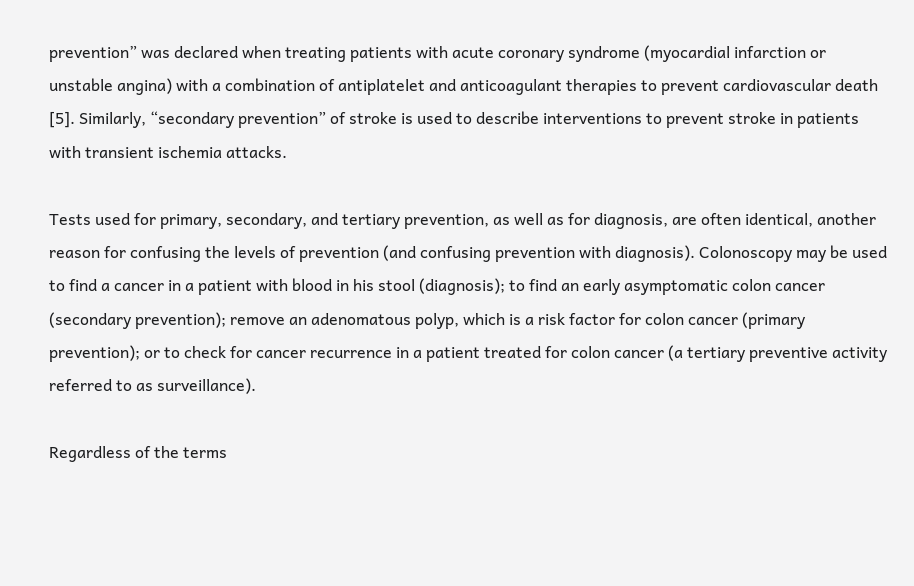prevention” was declared when treating patients with acute coronary syndrome (myocardial infarction or unstable angina) with a combination of antiplatelet and anticoagulant therapies to prevent cardiovascular death [5]. Similarly, “secondary prevention” of stroke is used to describe interventions to prevent stroke in patients with transient ischemia attacks.

Tests used for primary, secondary, and tertiary prevention, as well as for diagnosis, are often identical, another reason for confusing the levels of prevention (and confusing prevention with diagnosis). Colonoscopy may be used to find a cancer in a patient with blood in his stool (diagnosis); to find an early asymptomatic colon cancer (secondary prevention); remove an adenomatous polyp, which is a risk factor for colon cancer (primary prevention); or to check for cancer recurrence in a patient treated for colon cancer (a tertiary preventive activity referred to as surveillance).

Regardless of the terms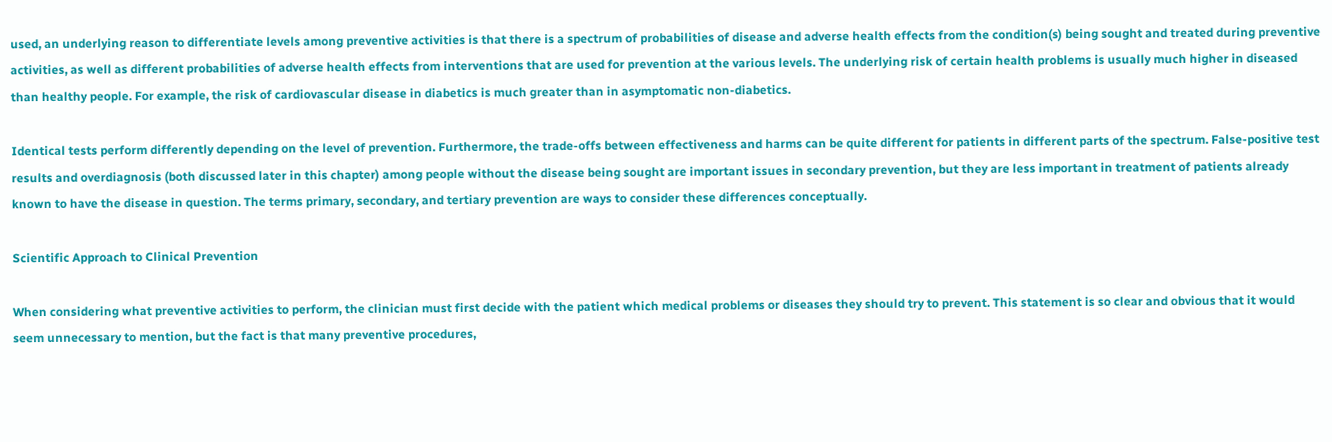used, an underlying reason to differentiate levels among preventive activities is that there is a spectrum of probabilities of disease and adverse health effects from the condition(s) being sought and treated during preventive activities, as well as different probabilities of adverse health effects from interventions that are used for prevention at the various levels. The underlying risk of certain health problems is usually much higher in diseased than healthy people. For example, the risk of cardiovascular disease in diabetics is much greater than in asymptomatic non-diabetics.

Identical tests perform differently depending on the level of prevention. Furthermore, the trade-offs between effectiveness and harms can be quite different for patients in different parts of the spectrum. False-positive test results and overdiagnosis (both discussed later in this chapter) among people without the disease being sought are important issues in secondary prevention, but they are less important in treatment of patients already known to have the disease in question. The terms primary, secondary, and tertiary prevention are ways to consider these differences conceptually.

Scientific Approach to Clinical Prevention

When considering what preventive activities to perform, the clinician must first decide with the patient which medical problems or diseases they should try to prevent. This statement is so clear and obvious that it would seem unnecessary to mention, but the fact is that many preventive procedures,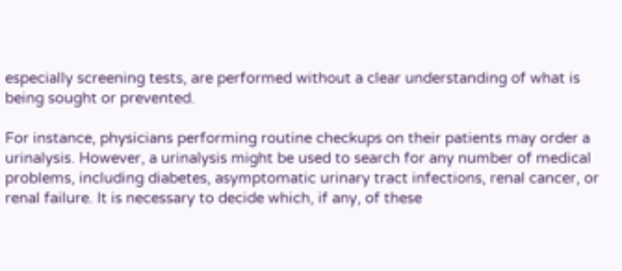especially screening tests, are performed without a clear understanding of what is being sought or prevented.

For instance, physicians performing routine checkups on their patients may order a urinalysis. However, a urinalysis might be used to search for any number of medical problems, including diabetes, asymptomatic urinary tract infections, renal cancer, or renal failure. It is necessary to decide which, if any, of these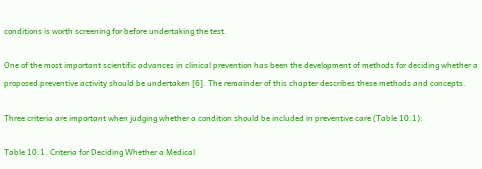conditions is worth screening for before undertaking the test.

One of the most important scientific advances in clinical prevention has been the development of methods for deciding whether a proposed preventive activity should be undertaken [6]. The remainder of this chapter describes these methods and concepts.

Three criteria are important when judging whether a condition should be included in preventive care (Table 10.1):

Table 10.1. Criteria for Deciding Whether a Medical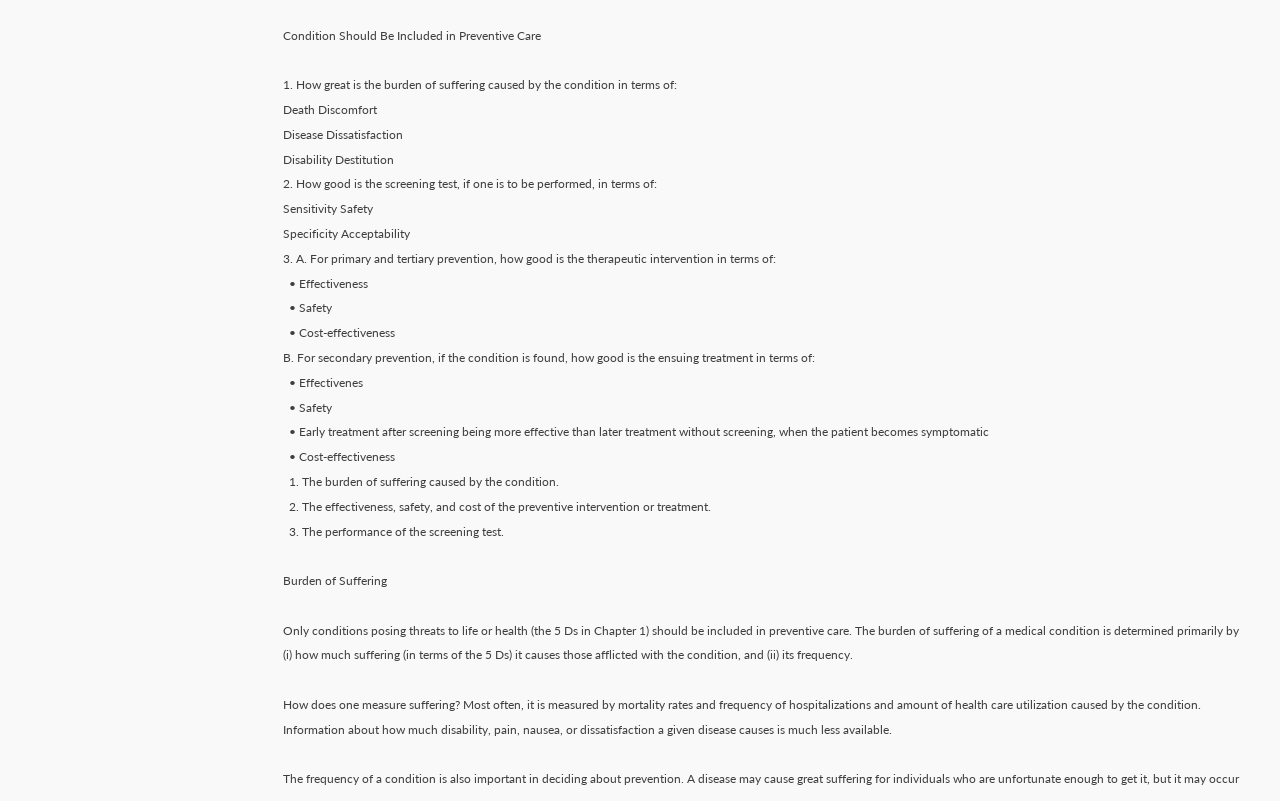Condition Should Be Included in Preventive Care

1. How great is the burden of suffering caused by the condition in terms of:
Death Discomfort
Disease Dissatisfaction
Disability Destitution
2. How good is the screening test, if one is to be performed, in terms of:
Sensitivity Safety
Specificity Acceptability
3. A. For primary and tertiary prevention, how good is the therapeutic intervention in terms of:
  • Effectiveness
  • Safety
  • Cost-effectiveness
B. For secondary prevention, if the condition is found, how good is the ensuing treatment in terms of:
  • Effectivenes
  • Safety
  • Early treatment after screening being more effective than later treatment without screening, when the patient becomes symptomatic
  • Cost-effectiveness
  1. The burden of suffering caused by the condition.
  2. The effectiveness, safety, and cost of the preventive intervention or treatment.
  3. The performance of the screening test.

Burden of Suffering

Only conditions posing threats to life or health (the 5 Ds in Chapter 1) should be included in preventive care. The burden of suffering of a medical condition is determined primarily by (i) how much suffering (in terms of the 5 Ds) it causes those afflicted with the condition, and (ii) its frequency.

How does one measure suffering? Most often, it is measured by mortality rates and frequency of hospitalizations and amount of health care utilization caused by the condition. Information about how much disability, pain, nausea, or dissatisfaction a given disease causes is much less available.

The frequency of a condition is also important in deciding about prevention. A disease may cause great suffering for individuals who are unfortunate enough to get it, but it may occur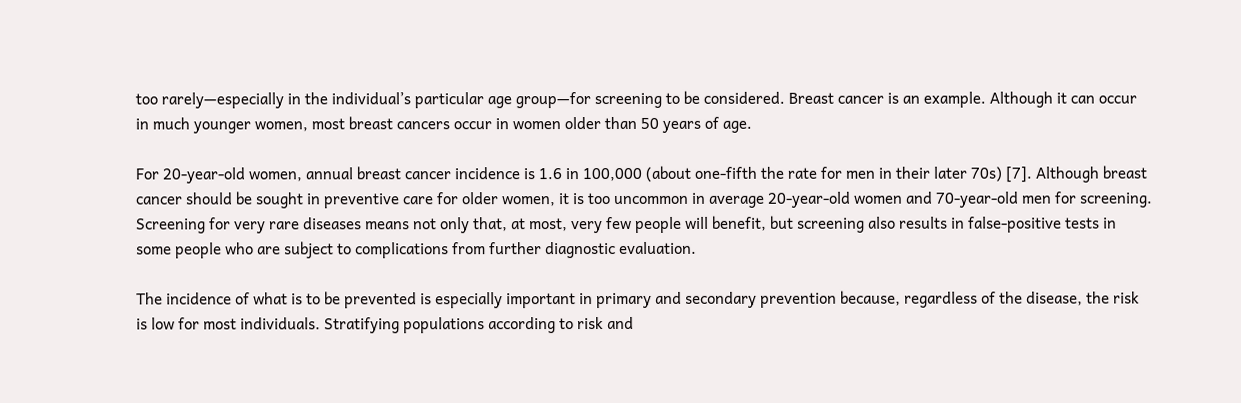too rarely—especially in the individual’s particular age group—for screening to be considered. Breast cancer is an example. Although it can occur in much younger women, most breast cancers occur in women older than 50 years of age.

For 20-year-old women, annual breast cancer incidence is 1.6 in 100,000 (about one-fifth the rate for men in their later 70s) [7]. Although breast cancer should be sought in preventive care for older women, it is too uncommon in average 20-year-old women and 70-year-old men for screening. Screening for very rare diseases means not only that, at most, very few people will benefit, but screening also results in false-positive tests in some people who are subject to complications from further diagnostic evaluation.

The incidence of what is to be prevented is especially important in primary and secondary prevention because, regardless of the disease, the risk is low for most individuals. Stratifying populations according to risk and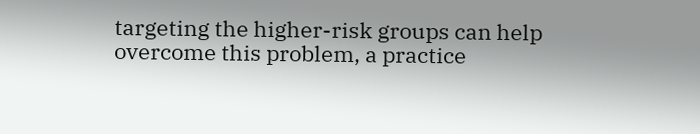targeting the higher-risk groups can help overcome this problem, a practice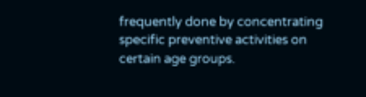frequently done by concentrating specific preventive activities on certain age groups.